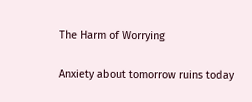The Harm of Worrying

Anxiety about tomorrow ruins today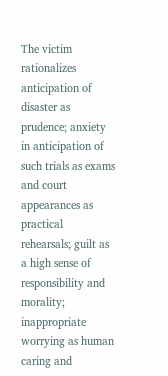The victim rationalizes anticipation of disaster as prudence; anxiety in anticipation of such trials as exams and court appearances as practical rehearsals; guilt as a high sense of responsibility and morality; inappropriate worrying as human caring and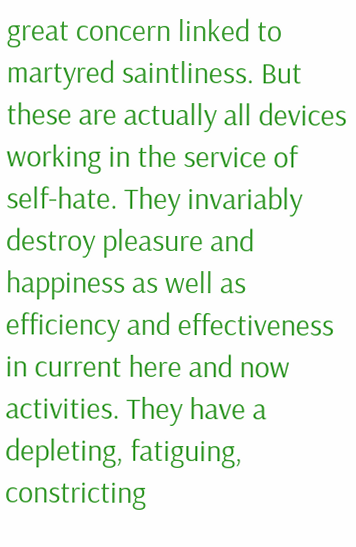great concern linked to martyred saintliness. But these are actually all devices working in the service of self-hate. They invariably destroy pleasure and happiness as well as efficiency and effectiveness in current here and now activities. They have a depleting, fatiguing, constricting